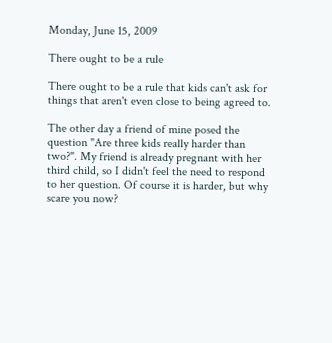Monday, June 15, 2009

There ought to be a rule

There ought to be a rule that kids can't ask for things that aren't even close to being agreed to.

The other day a friend of mine posed the question "Are three kids really harder than two?". My friend is already pregnant with her third child, so I didn't feel the need to respond to her question. Of course it is harder, but why scare you now?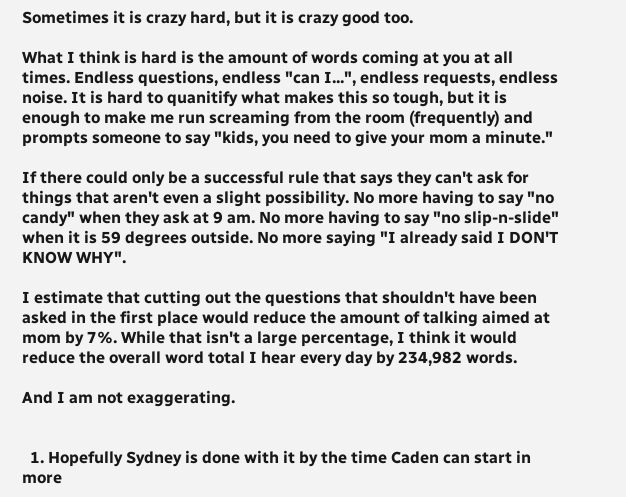Sometimes it is crazy hard, but it is crazy good too.

What I think is hard is the amount of words coming at you at all times. Endless questions, endless "can I...", endless requests, endless noise. It is hard to quanitify what makes this so tough, but it is enough to make me run screaming from the room (frequently) and prompts someone to say "kids, you need to give your mom a minute."

If there could only be a successful rule that says they can't ask for things that aren't even a slight possibility. No more having to say "no candy" when they ask at 9 am. No more having to say "no slip-n-slide" when it is 59 degrees outside. No more saying "I already said I DON'T KNOW WHY".

I estimate that cutting out the questions that shouldn't have been asked in the first place would reduce the amount of talking aimed at mom by 7%. While that isn't a large percentage, I think it would reduce the overall word total I hear every day by 234,982 words.

And I am not exaggerating.


  1. Hopefully Sydney is done with it by the time Caden can start in more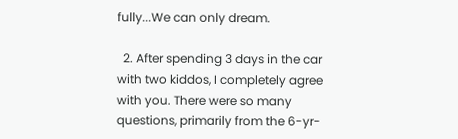fully...We can only dream.

  2. After spending 3 days in the car with two kiddos, I completely agree with you. There were so many questions, primarily from the 6-yr-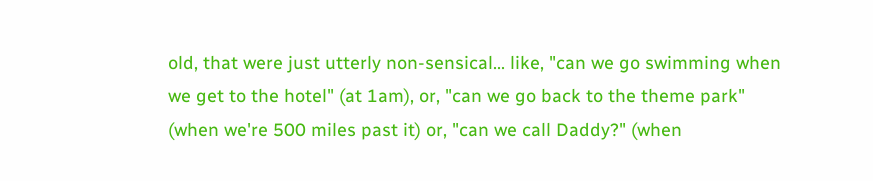old, that were just utterly non-sensical... like, "can we go swimming when we get to the hotel" (at 1am), or, "can we go back to the theme park" (when we're 500 miles past it) or, "can we call Daddy?" (when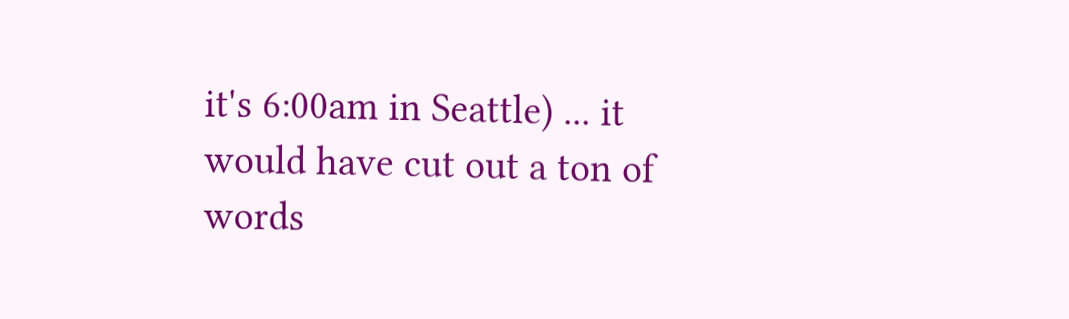it's 6:00am in Seattle) ... it would have cut out a ton of words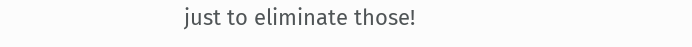just to eliminate those!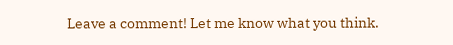Leave a comment! Let me know what you think.